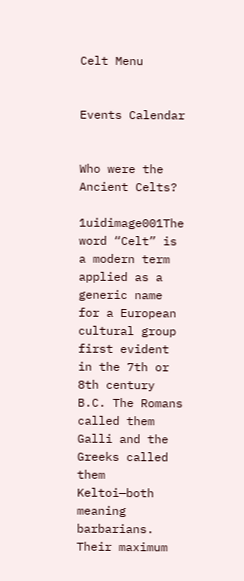Celt Menu


Events Calendar


Who were the Ancient Celts?

1uidimage001The word “Celt” is a modern term applied as a generic name for a European cultural group first evident in the 7th or 8th century B.C. The Romans called them Galli and the Greeks called them Keltoi—both meaning barbarians. Their maximum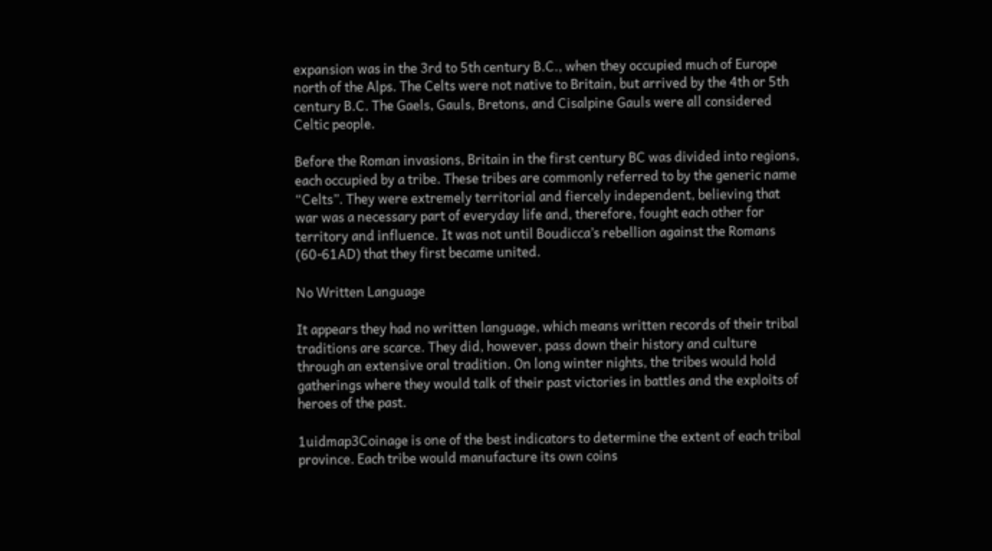expansion was in the 3rd to 5th century B.C., when they occupied much of Europe north of the Alps. The Celts were not native to Britain, but arrived by the 4th or 5th century B.C. The Gaels, Gauls, Bretons, and Cisalpine Gauls were all considered Celtic people.

Before the Roman invasions, Britain in the first century BC was divided into regions, each occupied by a tribe. These tribes are commonly referred to by the generic name “Celts”. They were extremely territorial and fiercely independent, believing that war was a necessary part of everyday life and, therefore, fought each other for territory and influence. It was not until Boudicca’s rebellion against the Romans (60-61AD) that they first became united.

No Written Language

It appears they had no written language, which means written records of their tribal traditions are scarce. They did, however, pass down their history and culture through an extensive oral tradition. On long winter nights, the tribes would hold gatherings where they would talk of their past victories in battles and the exploits of heroes of the past.

1uidmap3Coinage is one of the best indicators to determine the extent of each tribal province. Each tribe would manufacture its own coins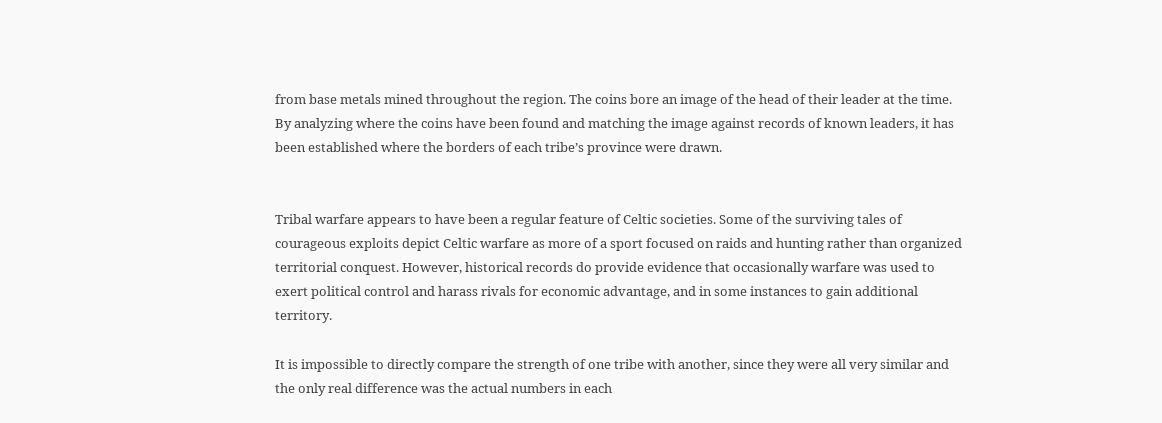from base metals mined throughout the region. The coins bore an image of the head of their leader at the time. By analyzing where the coins have been found and matching the image against records of known leaders, it has been established where the borders of each tribe’s province were drawn.


Tribal warfare appears to have been a regular feature of Celtic societies. Some of the surviving tales of courageous exploits depict Celtic warfare as more of a sport focused on raids and hunting rather than organized territorial conquest. However, historical records do provide evidence that occasionally warfare was used to exert political control and harass rivals for economic advantage, and in some instances to gain additional territory.

It is impossible to directly compare the strength of one tribe with another, since they were all very similar and the only real difference was the actual numbers in each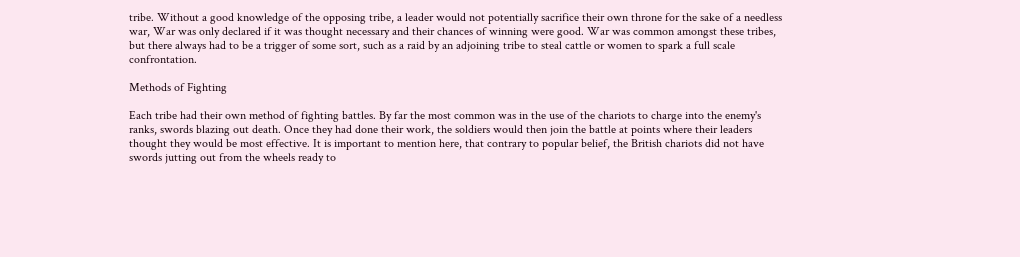tribe. Without a good knowledge of the opposing tribe, a leader would not potentially sacrifice their own throne for the sake of a needless war, War was only declared if it was thought necessary and their chances of winning were good. War was common amongst these tribes, but there always had to be a trigger of some sort, such as a raid by an adjoining tribe to steal cattle or women to spark a full scale confrontation.

Methods of Fighting

Each tribe had their own method of fighting battles. By far the most common was in the use of the chariots to charge into the enemy's ranks, swords blazing out death. Once they had done their work, the soldiers would then join the battle at points where their leaders thought they would be most effective. It is important to mention here, that contrary to popular belief, the British chariots did not have swords jutting out from the wheels ready to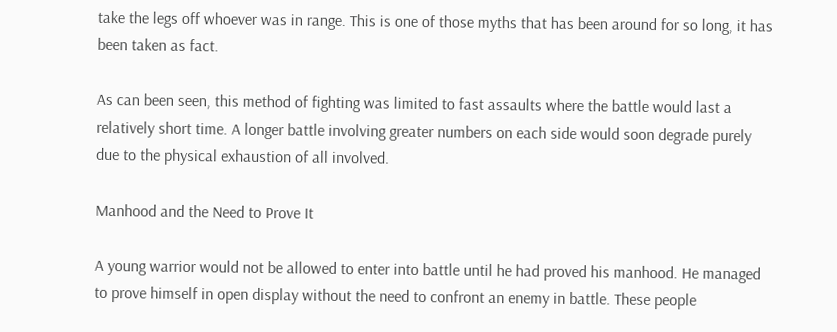take the legs off whoever was in range. This is one of those myths that has been around for so long, it has been taken as fact.

As can been seen, this method of fighting was limited to fast assaults where the battle would last a relatively short time. A longer battle involving greater numbers on each side would soon degrade purely due to the physical exhaustion of all involved.

Manhood and the Need to Prove It

A young warrior would not be allowed to enter into battle until he had proved his manhood. He managed to prove himself in open display without the need to confront an enemy in battle. These people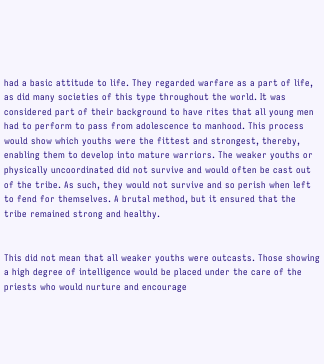had a basic attitude to life. They regarded warfare as a part of life, as did many societies of this type throughout the world. It was considered part of their background to have rites that all young men had to perform to pass from adolescence to manhood. This process would show which youths were the fittest and strongest, thereby, enabling them to develop into mature warriors. The weaker youths or physically uncoordinated did not survive and would often be cast out of the tribe. As such, they would not survive and so perish when left to fend for themselves. A brutal method, but it ensured that the tribe remained strong and healthy.


This did not mean that all weaker youths were outcasts. Those showing a high degree of intelligence would be placed under the care of the priests who would nurture and encourage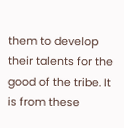them to develop their talents for the good of the tribe. It is from these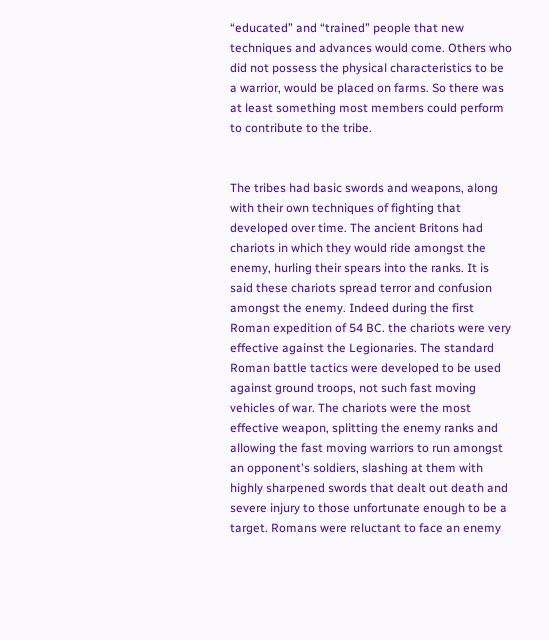“educated” and “trained” people that new techniques and advances would come. Others who did not possess the physical characteristics to be a warrior, would be placed on farms. So there was at least something most members could perform to contribute to the tribe.


The tribes had basic swords and weapons, along with their own techniques of fighting that developed over time. The ancient Britons had chariots in which they would ride amongst the enemy, hurling their spears into the ranks. It is said these chariots spread terror and confusion amongst the enemy. Indeed during the first Roman expedition of 54 BC. the chariots were very effective against the Legionaries. The standard Roman battle tactics were developed to be used against ground troops, not such fast moving vehicles of war. The chariots were the most effective weapon, splitting the enemy ranks and allowing the fast moving warriors to run amongst an opponent's soldiers, slashing at them with highly sharpened swords that dealt out death and severe injury to those unfortunate enough to be a target. Romans were reluctant to face an enemy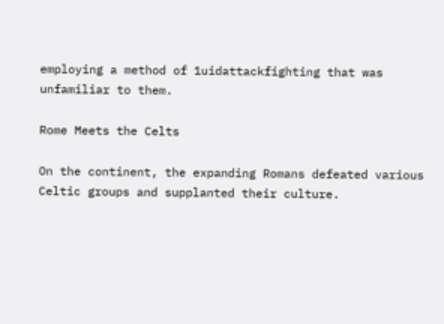employing a method of 1uidattackfighting that was unfamiliar to them.

Rome Meets the Celts

On the continent, the expanding Romans defeated various Celtic groups and supplanted their culture.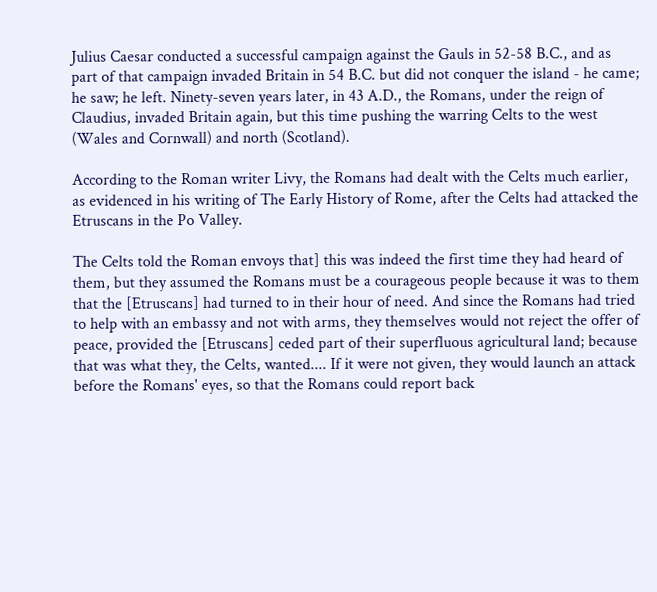Julius Caesar conducted a successful campaign against the Gauls in 52-58 B.C., and as part of that campaign invaded Britain in 54 B.C. but did not conquer the island - he came; he saw; he left. Ninety-seven years later, in 43 A.D., the Romans, under the reign of Claudius, invaded Britain again, but this time pushing the warring Celts to the west (Wales and Cornwall) and north (Scotland).

According to the Roman writer Livy, the Romans had dealt with the Celts much earlier, as evidenced in his writing of The Early History of Rome, after the Celts had attacked the Etruscans in the Po Valley.

The Celts told the Roman envoys that] this was indeed the first time they had heard of them, but they assumed the Romans must be a courageous people because it was to them that the [Etruscans] had turned to in their hour of need. And since the Romans had tried to help with an embassy and not with arms, they themselves would not reject the offer of peace, provided the [Etruscans] ceded part of their superfluous agricultural land; because that was what they, the Celts, wanted.... If it were not given, they would launch an attack before the Romans' eyes, so that the Romans could report back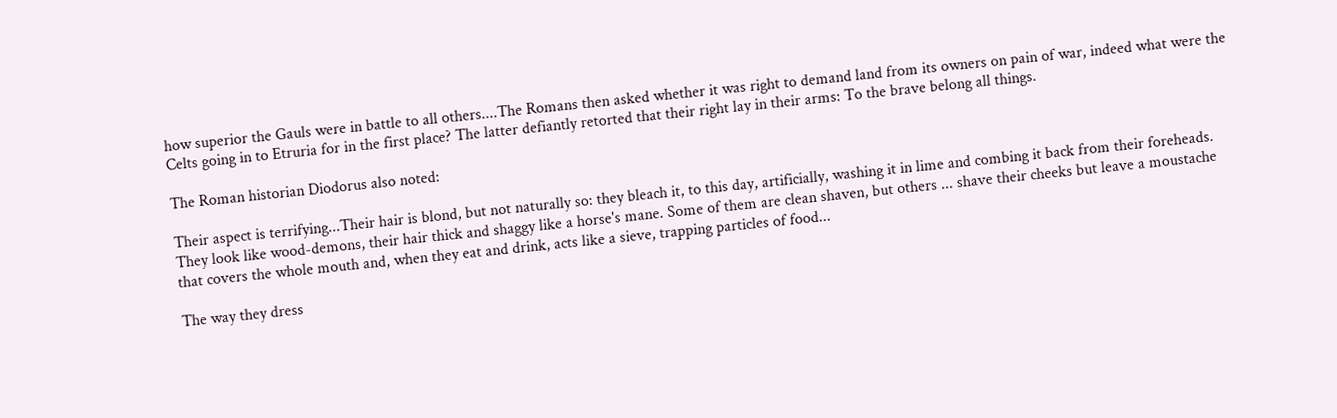how superior the Gauls were in battle to all others....The Romans then asked whether it was right to demand land from its owners on pain of war, indeed what were the Celts going in to Etruria for in the first place? The latter defiantly retorted that their right lay in their arms: To the brave belong all things.

The Roman historian Diodorus also noted:

Their aspect is terrifying...Their hair is blond, but not naturally so: they bleach it, to this day, artificially, washing it in lime and combing it back from their foreheads. They look like wood-demons, their hair thick and shaggy like a horse's mane. Some of them are clean shaven, but others ... shave their cheeks but leave a moustache that covers the whole mouth and, when they eat and drink, acts like a sieve, trapping particles of food...

The way they dress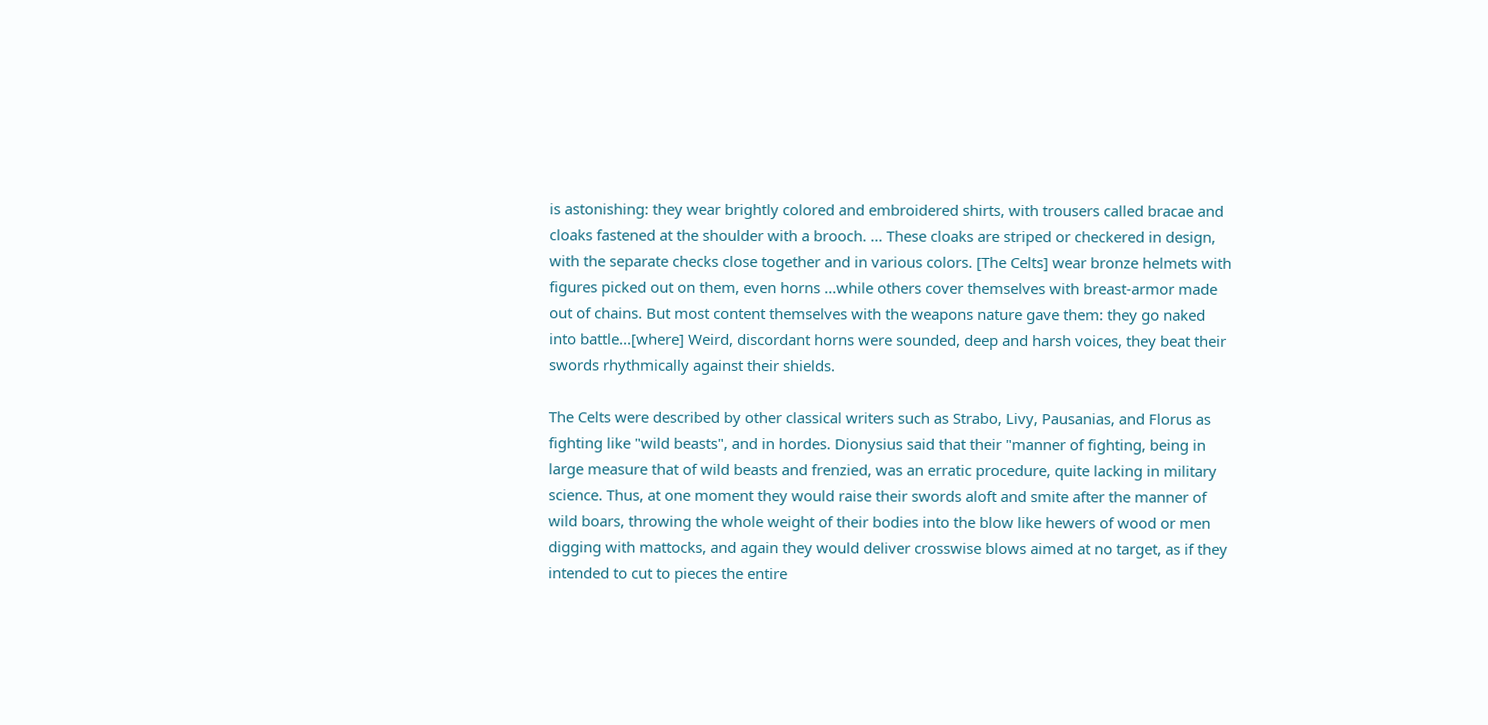is astonishing: they wear brightly colored and embroidered shirts, with trousers called bracae and cloaks fastened at the shoulder with a brooch. ... These cloaks are striped or checkered in design, with the separate checks close together and in various colors. [The Celts] wear bronze helmets with figures picked out on them, even horns ...while others cover themselves with breast-armor made out of chains. But most content themselves with the weapons nature gave them: they go naked into battle...[where] Weird, discordant horns were sounded, deep and harsh voices, they beat their swords rhythmically against their shields.

The Celts were described by other classical writers such as Strabo, Livy, Pausanias, and Florus as fighting like "wild beasts", and in hordes. Dionysius said that their "manner of fighting, being in large measure that of wild beasts and frenzied, was an erratic procedure, quite lacking in military science. Thus, at one moment they would raise their swords aloft and smite after the manner of wild boars, throwing the whole weight of their bodies into the blow like hewers of wood or men digging with mattocks, and again they would deliver crosswise blows aimed at no target, as if they intended to cut to pieces the entire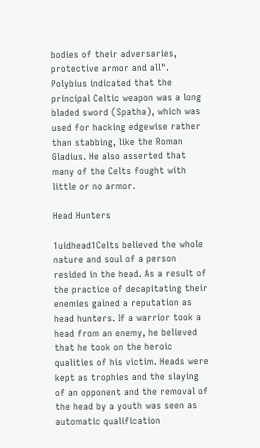bodies of their adversaries, protective armor and all". Polybius indicated that the principal Celtic weapon was a long bladed sword (Spatha), which was used for hacking edgewise rather than stabbing, like the Roman Gladius. He also asserted that many of the Celts fought with little or no armor.

Head Hunters

1uidhead1Celts believed the whole nature and soul of a person resided in the head. As a result of the practice of decapitating their enemies gained a reputation as head hunters. If a warrior took a head from an enemy, he believed that he took on the heroic qualities of his victim. Heads were kept as trophies and the slaying of an opponent and the removal of the head by a youth was seen as automatic qualification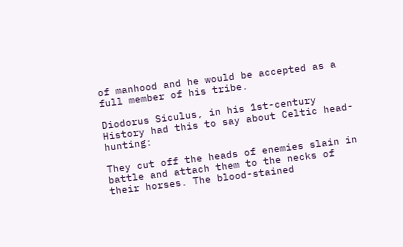of manhood and he would be accepted as a full member of his tribe.

Diodorus Siculus, in his 1st-century History had this to say about Celtic head-hunting:

They cut off the heads of enemies slain in battle and attach them to the necks of their horses. The blood-stained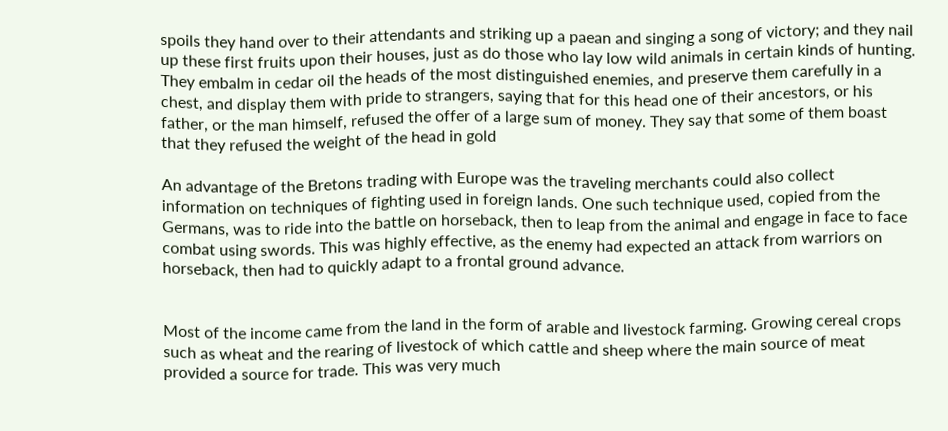spoils they hand over to their attendants and striking up a paean and singing a song of victory; and they nail up these first fruits upon their houses, just as do those who lay low wild animals in certain kinds of hunting. They embalm in cedar oil the heads of the most distinguished enemies, and preserve them carefully in a chest, and display them with pride to strangers, saying that for this head one of their ancestors, or his father, or the man himself, refused the offer of a large sum of money. They say that some of them boast that they refused the weight of the head in gold

An advantage of the Bretons trading with Europe was the traveling merchants could also collect information on techniques of fighting used in foreign lands. One such technique used, copied from the Germans, was to ride into the battle on horseback, then to leap from the animal and engage in face to face combat using swords. This was highly effective, as the enemy had expected an attack from warriors on horseback, then had to quickly adapt to a frontal ground advance.


Most of the income came from the land in the form of arable and livestock farming. Growing cereal crops such as wheat and the rearing of livestock of which cattle and sheep where the main source of meat provided a source for trade. This was very much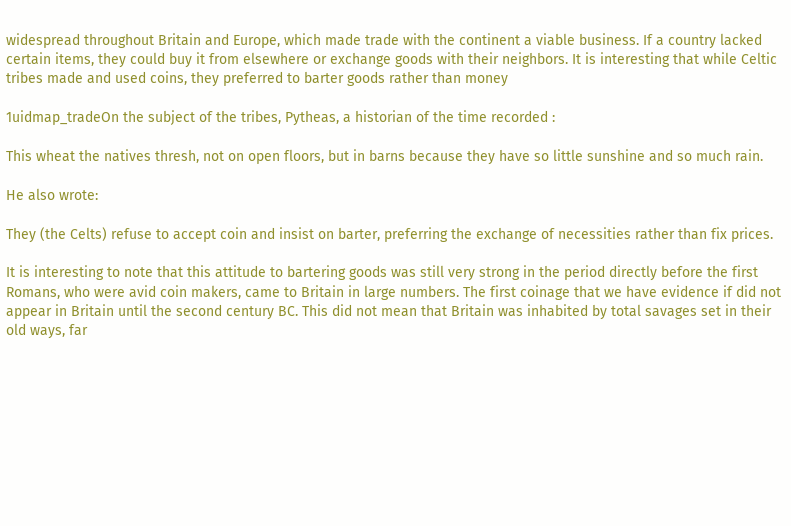widespread throughout Britain and Europe, which made trade with the continent a viable business. If a country lacked certain items, they could buy it from elsewhere or exchange goods with their neighbors. It is interesting that while Celtic tribes made and used coins, they preferred to barter goods rather than money

1uidmap_tradeOn the subject of the tribes, Pytheas, a historian of the time recorded :

This wheat the natives thresh, not on open floors, but in barns because they have so little sunshine and so much rain.

He also wrote:

They (the Celts) refuse to accept coin and insist on barter, preferring the exchange of necessities rather than fix prices.

It is interesting to note that this attitude to bartering goods was still very strong in the period directly before the first Romans, who were avid coin makers, came to Britain in large numbers. The first coinage that we have evidence if did not appear in Britain until the second century BC. This did not mean that Britain was inhabited by total savages set in their old ways, far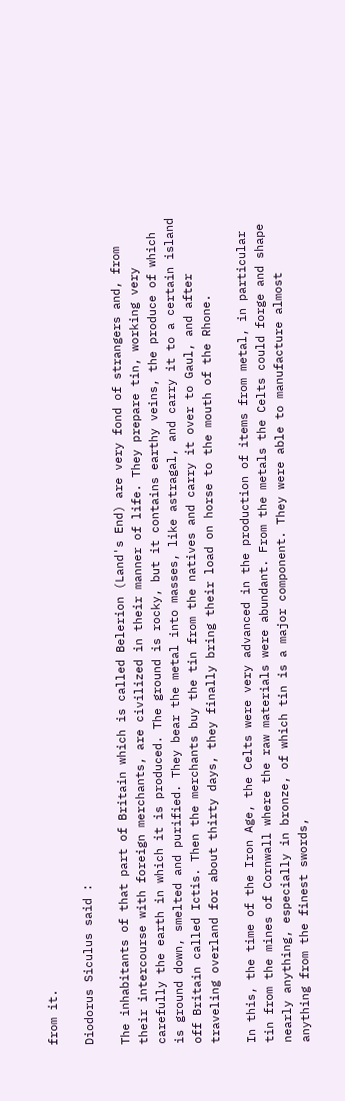from it.

Diodorus Siculus said :

The inhabitants of that part of Britain which is called Belerion (Land's End) are very fond of strangers and, from their intercourse with foreign merchants, are civilized in their manner of life. They prepare tin, working very carefully the earth in which it is produced. The ground is rocky, but it contains earthy veins, the produce of which is ground down, smelted and purified. They bear the metal into masses, like astragal, and carry it to a certain island off Britain called Ictis. Then the merchants buy the tin from the natives and carry it over to Gaul, and after traveling overland for about thirty days, they finally bring their load on horse to the mouth of the Rhone.

In this, the time of the Iron Age, the Celts were very advanced in the production of items from metal, in particular tin from the mines of Cornwall where the raw materials were abundant. From the metals the Celts could forge and shape nearly anything, especially in bronze, of which tin is a major component. They were able to manufacture almost anything from the finest swords,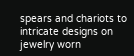spears and chariots to intricate designs on jewelry worn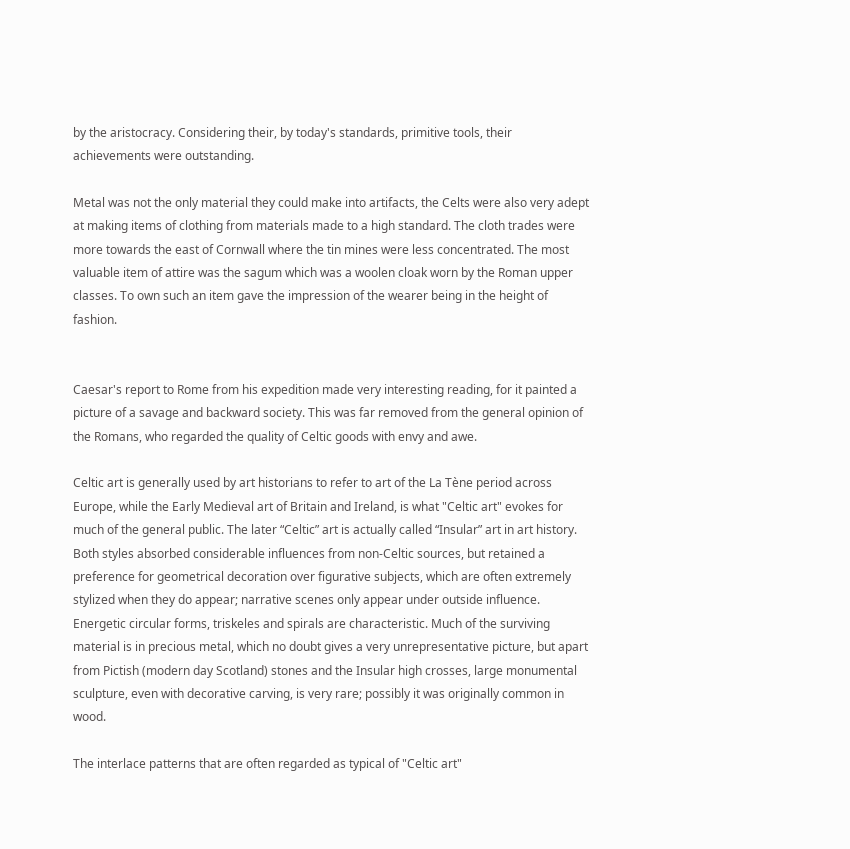by the aristocracy. Considering their, by today's standards, primitive tools, their achievements were outstanding.

Metal was not the only material they could make into artifacts, the Celts were also very adept at making items of clothing from materials made to a high standard. The cloth trades were more towards the east of Cornwall where the tin mines were less concentrated. The most valuable item of attire was the sagum which was a woolen cloak worn by the Roman upper classes. To own such an item gave the impression of the wearer being in the height of fashion.


Caesar's report to Rome from his expedition made very interesting reading, for it painted a picture of a savage and backward society. This was far removed from the general opinion of the Romans, who regarded the quality of Celtic goods with envy and awe.

Celtic art is generally used by art historians to refer to art of the La Tène period across Europe, while the Early Medieval art of Britain and Ireland, is what "Celtic art" evokes for much of the general public. The later “Celtic” art is actually called “Insular” art in art history. Both styles absorbed considerable influences from non-Celtic sources, but retained a preference for geometrical decoration over figurative subjects, which are often extremely stylized when they do appear; narrative scenes only appear under outside influence. Energetic circular forms, triskeles and spirals are characteristic. Much of the surviving material is in precious metal, which no doubt gives a very unrepresentative picture, but apart from Pictish (modern day Scotland) stones and the Insular high crosses, large monumental sculpture, even with decorative carving, is very rare; possibly it was originally common in wood.

The interlace patterns that are often regarded as typical of "Celtic art"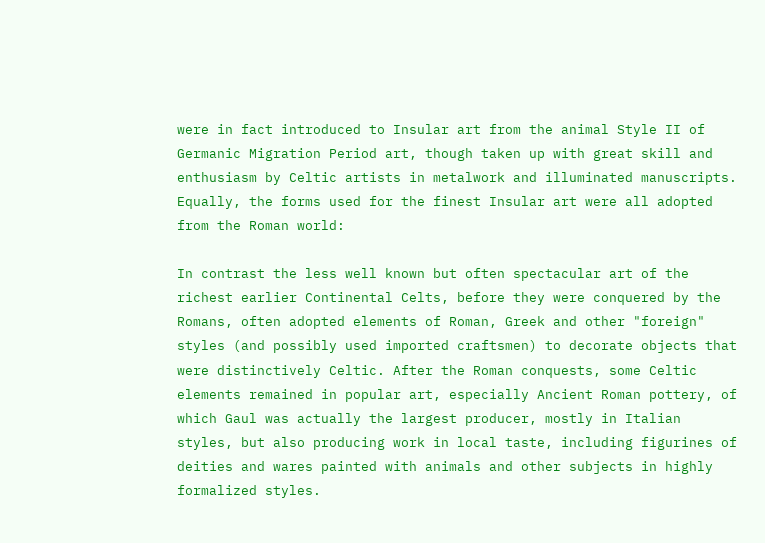were in fact introduced to Insular art from the animal Style II of Germanic Migration Period art, though taken up with great skill and enthusiasm by Celtic artists in metalwork and illuminated manuscripts. Equally, the forms used for the finest Insular art were all adopted from the Roman world:

In contrast the less well known but often spectacular art of the richest earlier Continental Celts, before they were conquered by the Romans, often adopted elements of Roman, Greek and other "foreign" styles (and possibly used imported craftsmen) to decorate objects that were distinctively Celtic. After the Roman conquests, some Celtic elements remained in popular art, especially Ancient Roman pottery, of which Gaul was actually the largest producer, mostly in Italian styles, but also producing work in local taste, including figurines of deities and wares painted with animals and other subjects in highly formalized styles.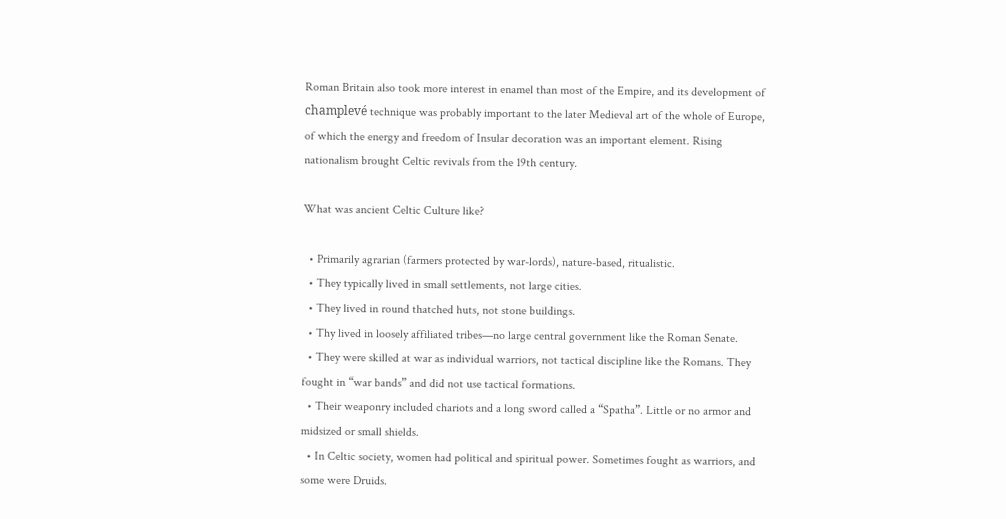Roman Britain also took more interest in enamel than most of the Empire, and its development of champlevé technique was probably important to the later Medieval art of the whole of Europe, of which the energy and freedom of Insular decoration was an important element. Rising nationalism brought Celtic revivals from the 19th century.

What was ancient Celtic Culture like?

  • Primarily agrarian (farmers protected by war-lords), nature-based, ritualistic.
  • They typically lived in small settlements, not large cities.
  • They lived in round thatched huts, not stone buildings.
  • Thy lived in loosely affiliated tribes—no large central government like the Roman Senate.
  • They were skilled at war as individual warriors, not tactical discipline like the Romans. They fought in “war bands” and did not use tactical formations.
  • Their weaponry included chariots and a long sword called a “Spatha”. Little or no armor and midsized or small shields.
  • In Celtic society, women had political and spiritual power. Sometimes fought as warriors, and some were Druids.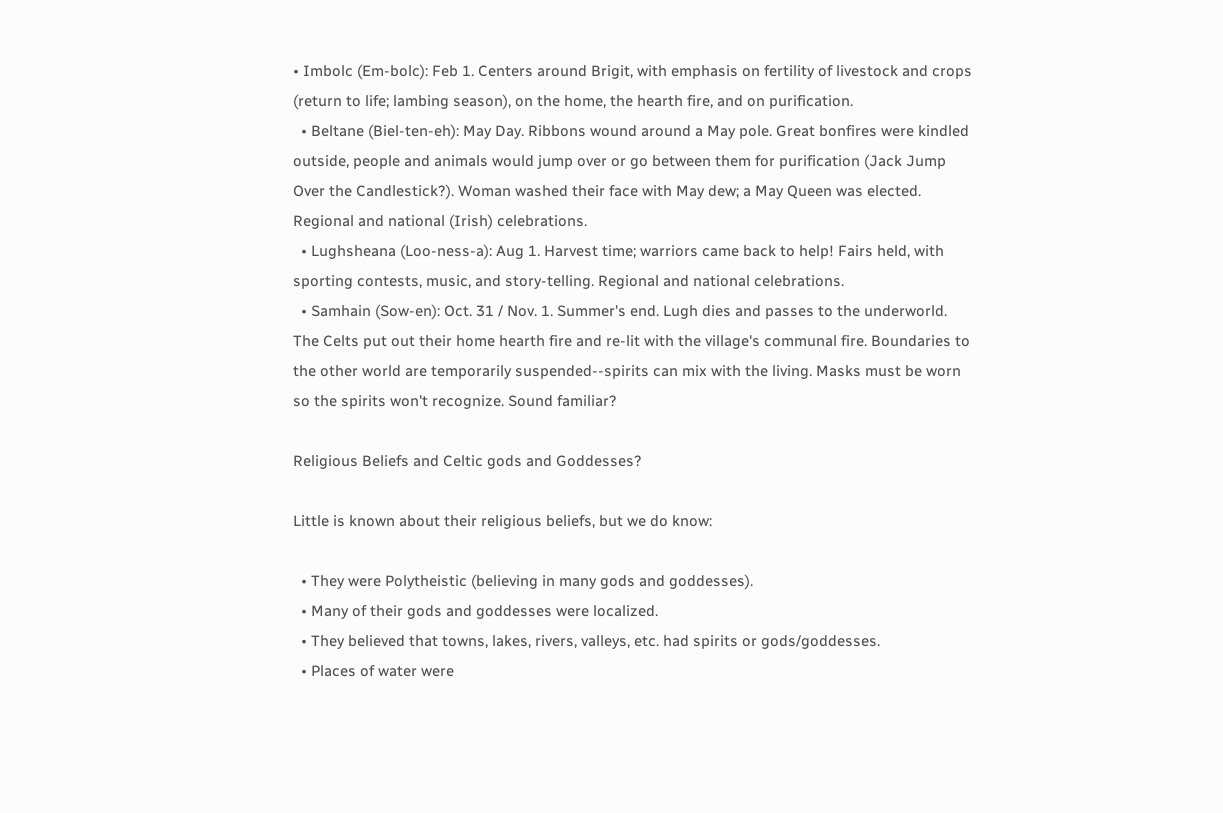• Imbolc (Em-bolc): Feb 1. Centers around Brigit, with emphasis on fertility of livestock and crops (return to life; lambing season), on the home, the hearth fire, and on purification.
  • Beltane (Biel-ten-eh): May Day. Ribbons wound around a May pole. Great bonfires were kindled outside, people and animals would jump over or go between them for purification (Jack Jump Over the Candlestick?). Woman washed their face with May dew; a May Queen was elected. Regional and national (Irish) celebrations.
  • Lughsheana (Loo-ness-a): Aug 1. Harvest time; warriors came back to help! Fairs held, with sporting contests, music, and story-telling. Regional and national celebrations.
  • Samhain (Sow-en): Oct. 31 / Nov. 1. Summer's end. Lugh dies and passes to the underworld. The Celts put out their home hearth fire and re-lit with the village's communal fire. Boundaries to the other world are temporarily suspended--spirits can mix with the living. Masks must be worn so the spirits won't recognize. Sound familiar?

Religious Beliefs and Celtic gods and Goddesses?

Little is known about their religious beliefs, but we do know:

  • They were Polytheistic (believing in many gods and goddesses).
  • Many of their gods and goddesses were localized.
  • They believed that towns, lakes, rivers, valleys, etc. had spirits or gods/goddesses.
  • Places of water were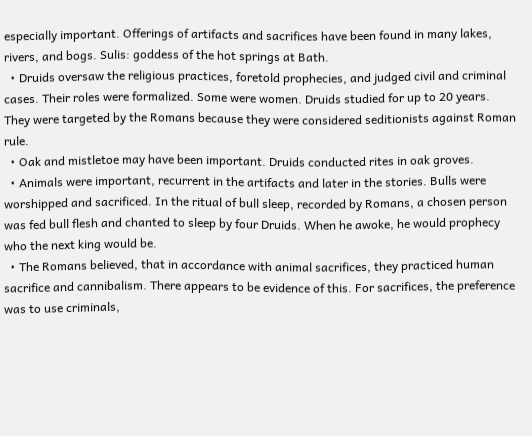especially important. Offerings of artifacts and sacrifices have been found in many lakes, rivers, and bogs. Sulis: goddess of the hot springs at Bath.
  • Druids oversaw the religious practices, foretold prophecies, and judged civil and criminal cases. Their roles were formalized. Some were women. Druids studied for up to 20 years. They were targeted by the Romans because they were considered seditionists against Roman rule.
  • Oak and mistletoe may have been important. Druids conducted rites in oak groves.
  • Animals were important, recurrent in the artifacts and later in the stories. Bulls were worshipped and sacrificed. In the ritual of bull sleep, recorded by Romans, a chosen person was fed bull flesh and chanted to sleep by four Druids. When he awoke, he would prophecy who the next king would be.
  • The Romans believed, that in accordance with animal sacrifices, they practiced human sacrifice and cannibalism. There appears to be evidence of this. For sacrifices, the preference was to use criminals,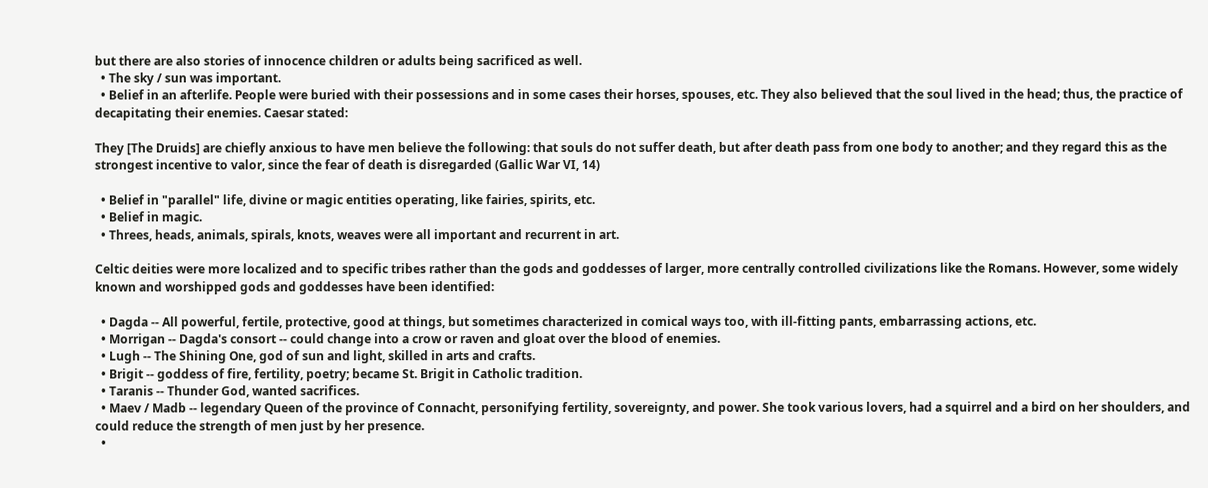but there are also stories of innocence children or adults being sacrificed as well.
  • The sky / sun was important.
  • Belief in an afterlife. People were buried with their possessions and in some cases their horses, spouses, etc. They also believed that the soul lived in the head; thus, the practice of decapitating their enemies. Caesar stated:

They [The Druids] are chiefly anxious to have men believe the following: that souls do not suffer death, but after death pass from one body to another; and they regard this as the strongest incentive to valor, since the fear of death is disregarded (Gallic War VI, 14)

  • Belief in "parallel" life, divine or magic entities operating, like fairies, spirits, etc.
  • Belief in magic.
  • Threes, heads, animals, spirals, knots, weaves were all important and recurrent in art.

Celtic deities were more localized and to specific tribes rather than the gods and goddesses of larger, more centrally controlled civilizations like the Romans. However, some widely known and worshipped gods and goddesses have been identified:

  • Dagda -- All powerful, fertile, protective, good at things, but sometimes characterized in comical ways too, with ill-fitting pants, embarrassing actions, etc.
  • Morrigan -- Dagda's consort -- could change into a crow or raven and gloat over the blood of enemies.
  • Lugh -- The Shining One, god of sun and light, skilled in arts and crafts.
  • Brigit -- goddess of fire, fertility, poetry; became St. Brigit in Catholic tradition.
  • Taranis -- Thunder God, wanted sacrifices.
  • Maev / Madb -- legendary Queen of the province of Connacht, personifying fertility, sovereignty, and power. She took various lovers, had a squirrel and a bird on her shoulders, and could reduce the strength of men just by her presence.
  •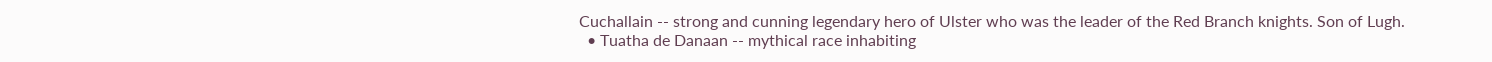Cuchallain -- strong and cunning legendary hero of Ulster who was the leader of the Red Branch knights. Son of Lugh.
  • Tuatha de Danaan -- mythical race inhabiting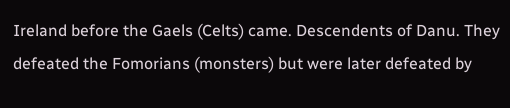Ireland before the Gaels (Celts) came. Descendents of Danu. They defeated the Fomorians (monsters) but were later defeated by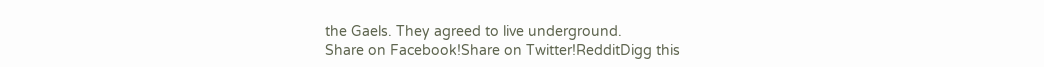the Gaels. They agreed to live underground.
Share on Facebook!Share on Twitter!RedditDigg this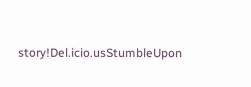story!Del.icio.usStumbleUpon